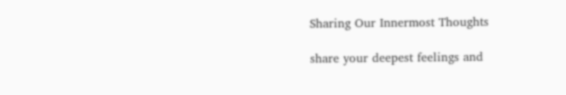Sharing Our Innermost Thoughts

share your deepest feelings and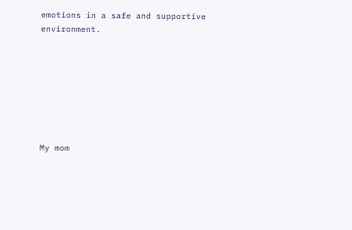emotions in a safe and supportive environment.







My mom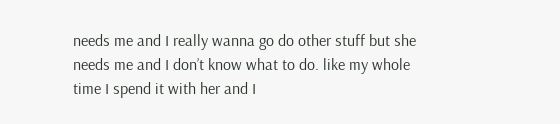needs me and I really wanna go do other stuff but she needs me and I don’t know what to do. like my whole time I spend it with her and I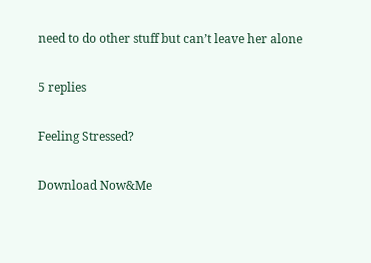need to do other stuff but can’t leave her alone

5 replies

Feeling Stressed?

Download Now&Me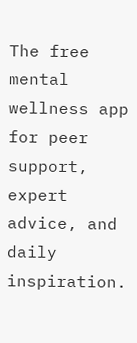The free mental wellness app for peer support, expert advice, and daily inspiration.